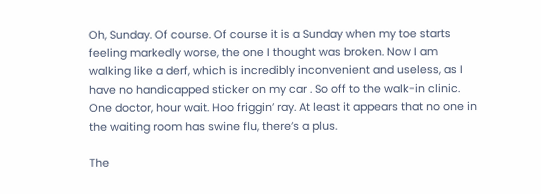Oh, Sunday. Of course. Of course it is a Sunday when my toe starts feeling markedly worse, the one I thought was broken. Now I am walking like a derf, which is incredibly inconvenient and useless, as I have no handicapped sticker on my car . So off to the walk-in clinic. One doctor, hour wait. Hoo friggin’ ray. At least it appears that no one in the waiting room has swine flu, there’s a plus.

The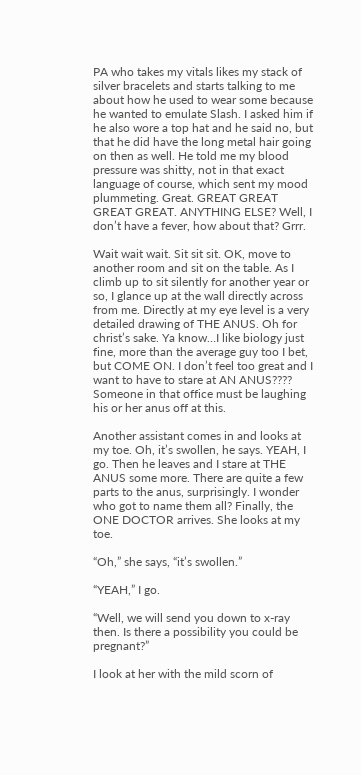PA who takes my vitals likes my stack of silver bracelets and starts talking to me about how he used to wear some because he wanted to emulate Slash. I asked him if he also wore a top hat and he said no, but that he did have the long metal hair going on then as well. He told me my blood pressure was shitty, not in that exact language of course, which sent my mood plummeting. Great. GREAT GREAT GREAT GREAT. ANYTHING ELSE? Well, I don’t have a fever, how about that? Grrr.

Wait wait wait. Sit sit sit. OK, move to another room and sit on the table. As I climb up to sit silently for another year or so, I glance up at the wall directly across from me. Directly at my eye level is a very detailed drawing of THE ANUS. Oh for christ’s sake. Ya know…I like biology just fine, more than the average guy too I bet, but COME ON. I don’t feel too great and I want to have to stare at AN ANUS???? Someone in that office must be laughing his or her anus off at this.

Another assistant comes in and looks at my toe. Oh, it’s swollen, he says. YEAH, I go. Then he leaves and I stare at THE ANUS some more. There are quite a few parts to the anus, surprisingly. I wonder who got to name them all? Finally, the ONE DOCTOR arrives. She looks at my toe.

“Oh,” she says, “it’s swollen.”

“YEAH,” I go.

“Well, we will send you down to x-ray then. Is there a possibility you could be pregnant?”

I look at her with the mild scorn of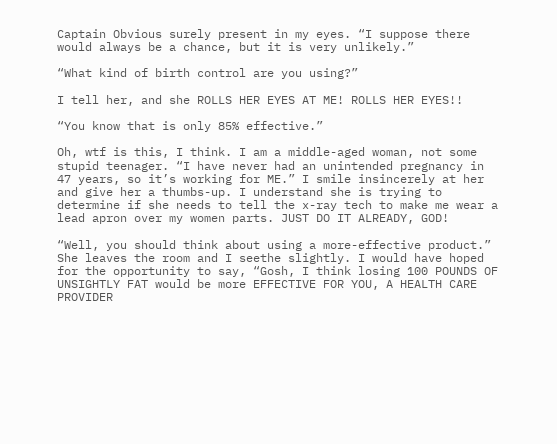Captain Obvious surely present in my eyes. “I suppose there would always be a chance, but it is very unlikely.”

“What kind of birth control are you using?”

I tell her, and she ROLLS HER EYES AT ME! ROLLS HER EYES!!

“You know that is only 85% effective.”

Oh, wtf is this, I think. I am a middle-aged woman, not some stupid teenager. “I have never had an unintended pregnancy in 47 years, so it’s working for ME.” I smile insincerely at her and give her a thumbs-up. I understand she is trying to determine if she needs to tell the x-ray tech to make me wear a lead apron over my women parts. JUST DO IT ALREADY, GOD!

“Well, you should think about using a more-effective product.” She leaves the room and I seethe slightly. I would have hoped for the opportunity to say, “Gosh, I think losing 100 POUNDS OF UNSIGHTLY FAT would be more EFFECTIVE FOR YOU, A HEALTH CARE PROVIDER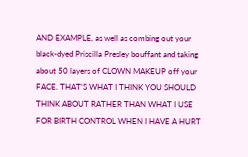AND EXAMPLE, as well as combing out your black-dyed Priscilla Presley bouffant and taking about 50 layers of CLOWN MAKEUP off your FACE. THAT’S WHAT I THINK YOU SHOULD THINK ABOUT RATHER THAN WHAT I USE FOR BIRTH CONTROL WHEN I HAVE A HURT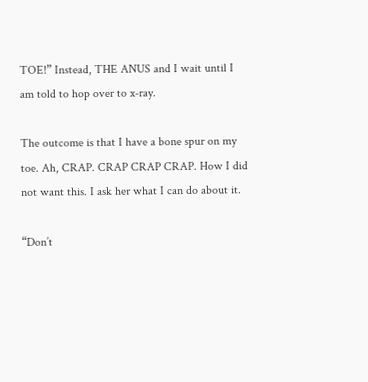TOE!” Instead, THE ANUS and I wait until I am told to hop over to x-ray.

The outcome is that I have a bone spur on my toe. Ah, CRAP. CRAP CRAP CRAP. How I did not want this. I ask her what I can do about it.

“Don’t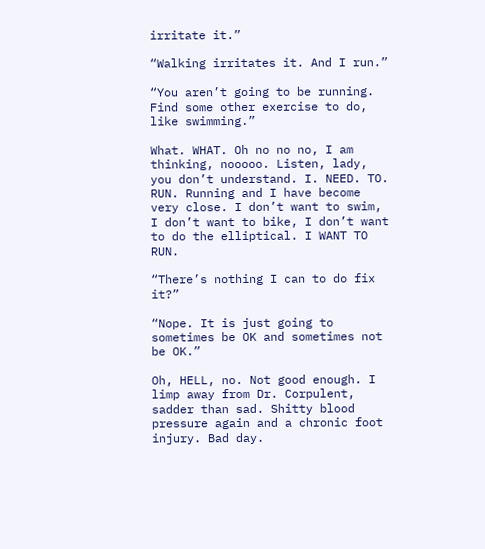irritate it.”

“Walking irritates it. And I run.”

“You aren’t going to be running. Find some other exercise to do, like swimming.”

What. WHAT. Oh no no no, I am thinking, nooooo. Listen, lady, you don’t understand. I. NEED. TO. RUN. Running and I have become very close. I don’t want to swim, I don’t want to bike, I don’t want to do the elliptical. I WANT TO RUN.

“There’s nothing I can to do fix it?”

“Nope. It is just going to sometimes be OK and sometimes not be OK.”

Oh, HELL, no. Not good enough. I limp away from Dr. Corpulent, sadder than sad. Shitty blood pressure again and a chronic foot injury. Bad day.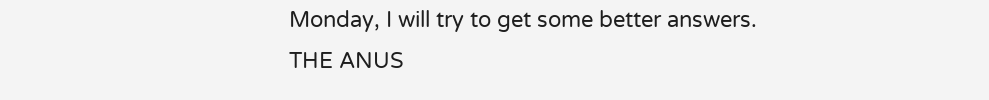Monday, I will try to get some better answers. THE ANUS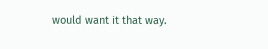would want it that way.